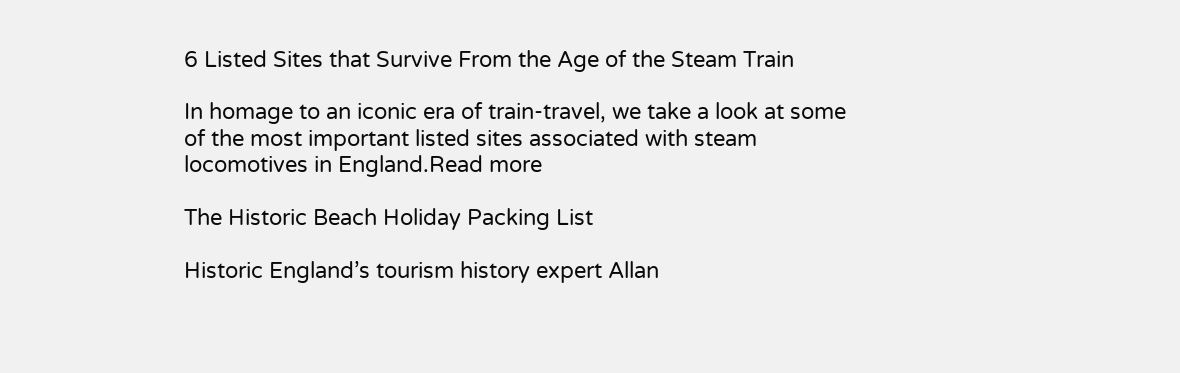6 Listed Sites that Survive From the Age of the Steam Train

In homage to an iconic era of train-travel, we take a look at some of the most important listed sites associated with steam locomotives in England.Read more

The Historic Beach Holiday Packing List

Historic England’s tourism history expert Allan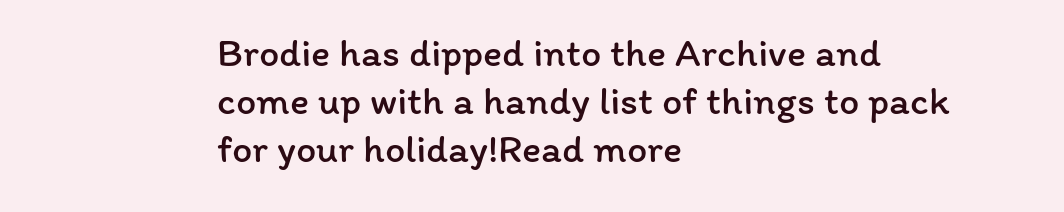Brodie has dipped into the Archive and come up with a handy list of things to pack for your holiday!Read more